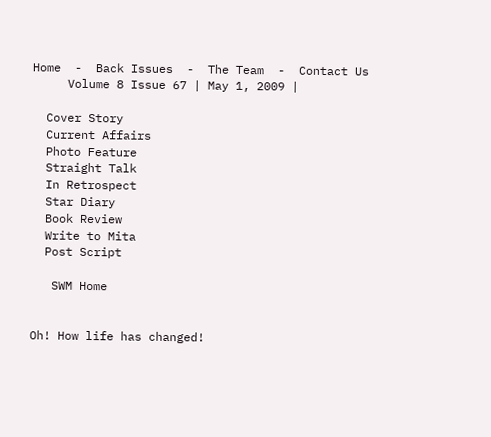Home  -  Back Issues  -  The Team  -  Contact Us
     Volume 8 Issue 67 | May 1, 2009 |

  Cover Story
  Current Affairs
  Photo Feature
  Straight Talk
  In Retrospect
  Star Diary
  Book Review
  Write to Mita
  Post Script

   SWM Home


Oh! How life has changed!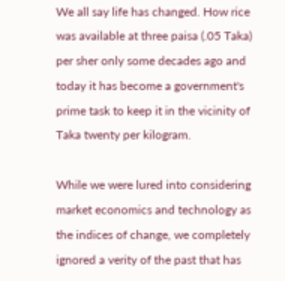We all say life has changed. How rice was available at three paisa (.05 Taka) per sher only some decades ago and today it has become a government's prime task to keep it in the vicinity of Taka twenty per kilogram.

While we were lured into considering market economics and technology as the indices of change, we completely ignored a verity of the past that has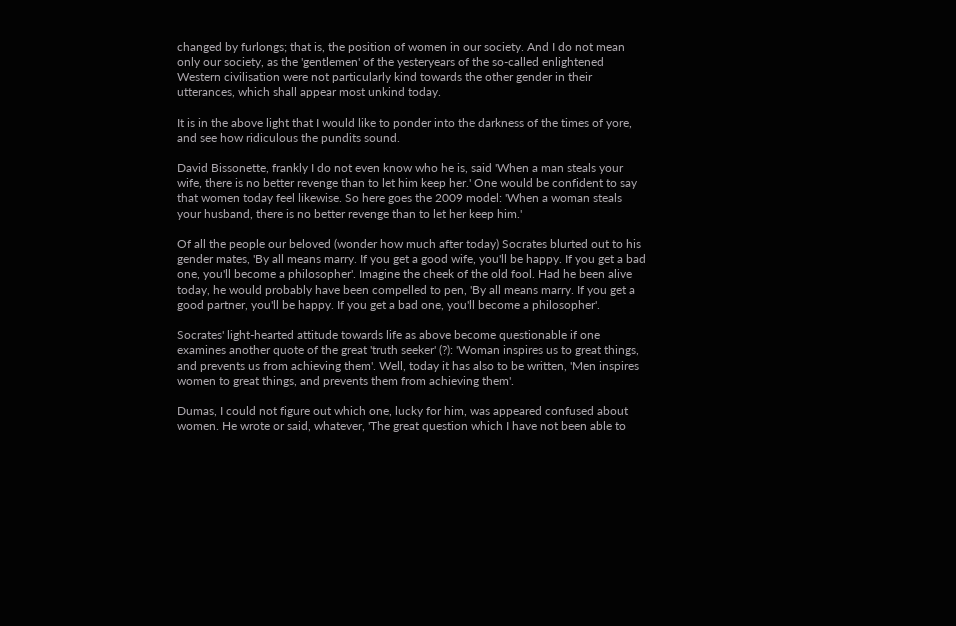changed by furlongs; that is, the position of women in our society. And I do not mean only our society, as the 'gentlemen' of the yesteryears of the so-called enlightened Western civilisation were not particularly kind towards the other gender in their utterances, which shall appear most unkind today.

It is in the above light that I would like to ponder into the darkness of the times of yore, and see how ridiculous the pundits sound.

David Bissonette, frankly I do not even know who he is, said 'When a man steals your wife, there is no better revenge than to let him keep her.' One would be confident to say that women today feel likewise. So here goes the 2009 model: 'When a woman steals your husband, there is no better revenge than to let her keep him.'

Of all the people our beloved (wonder how much after today) Socrates blurted out to his gender mates, 'By all means marry. If you get a good wife, you'll be happy. If you get a bad one, you'll become a philosopher'. Imagine the cheek of the old fool. Had he been alive today, he would probably have been compelled to pen, 'By all means marry. If you get a good partner, you'll be happy. If you get a bad one, you'll become a philosopher'.

Socrates' light-hearted attitude towards life as above become questionable if one examines another quote of the great 'truth seeker' (?): 'Woman inspires us to great things, and prevents us from achieving them'. Well, today it has also to be written, 'Men inspires women to great things, and prevents them from achieving them'.

Dumas, I could not figure out which one, lucky for him, was appeared confused about women. He wrote or said, whatever, 'The great question which I have not been able to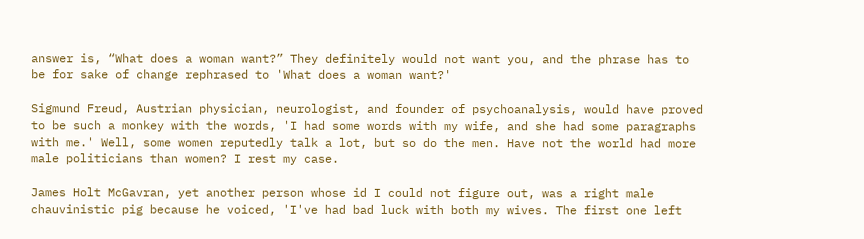answer is, “What does a woman want?” They definitely would not want you, and the phrase has to be for sake of change rephrased to 'What does a woman want?'

Sigmund Freud, Austrian physician, neurologist, and founder of psychoanalysis, would have proved to be such a monkey with the words, 'I had some words with my wife, and she had some paragraphs with me.' Well, some women reputedly talk a lot, but so do the men. Have not the world had more male politicians than women? I rest my case.

James Holt McGavran, yet another person whose id I could not figure out, was a right male chauvinistic pig because he voiced, 'I've had bad luck with both my wives. The first one left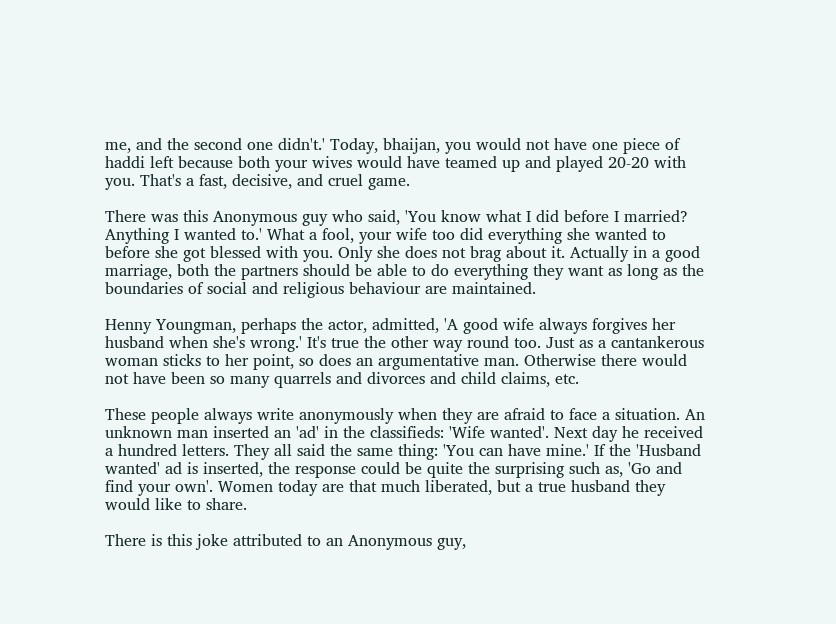me, and the second one didn't.' Today, bhaijan, you would not have one piece of haddi left because both your wives would have teamed up and played 20-20 with you. That's a fast, decisive, and cruel game.

There was this Anonymous guy who said, 'You know what I did before I married? Anything I wanted to.' What a fool, your wife too did everything she wanted to before she got blessed with you. Only she does not brag about it. Actually in a good marriage, both the partners should be able to do everything they want as long as the boundaries of social and religious behaviour are maintained.

Henny Youngman, perhaps the actor, admitted, 'A good wife always forgives her husband when she's wrong.' It's true the other way round too. Just as a cantankerous woman sticks to her point, so does an argumentative man. Otherwise there would not have been so many quarrels and divorces and child claims, etc.

These people always write anonymously when they are afraid to face a situation. An unknown man inserted an 'ad' in the classifieds: 'Wife wanted'. Next day he received a hundred letters. They all said the same thing: 'You can have mine.' If the 'Husband wanted' ad is inserted, the response could be quite the surprising such as, 'Go and find your own'. Women today are that much liberated, but a true husband they would like to share.

There is this joke attributed to an Anonymous guy,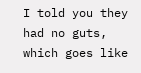I told you they had no guts, which goes like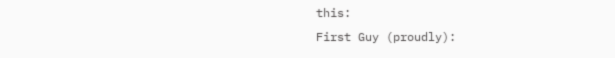this:
First Guy (proudly):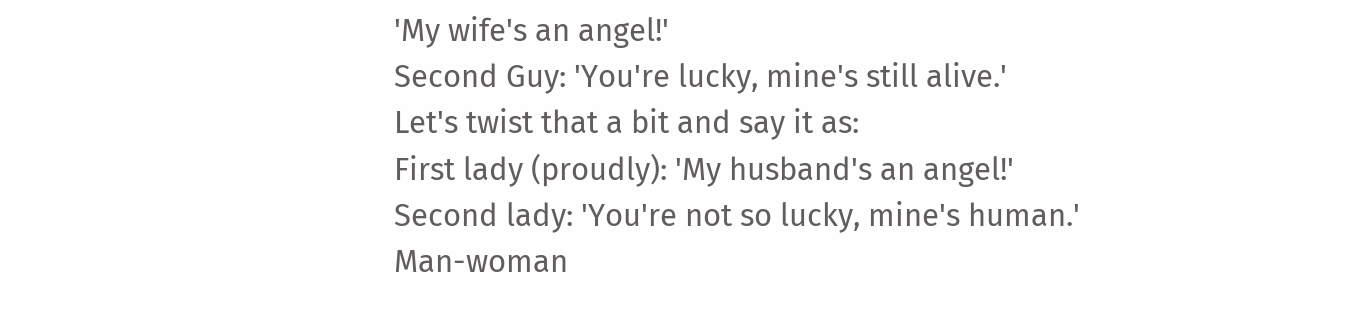'My wife's an angel!'
Second Guy: 'You're lucky, mine's still alive.'
Let's twist that a bit and say it as:
First lady (proudly): 'My husband's an angel!'
Second lady: 'You're not so lucky, mine's human.'
Man-woman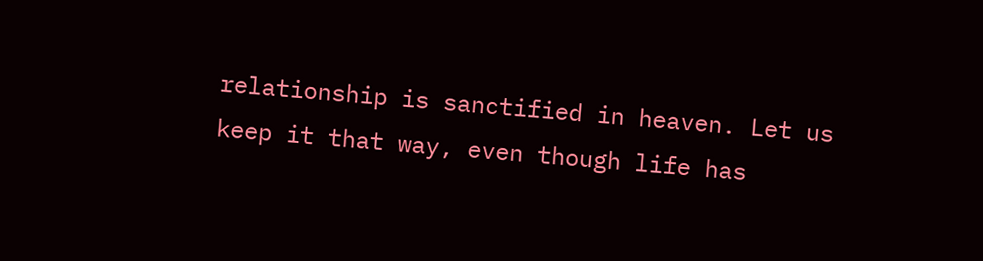relationship is sanctified in heaven. Let us keep it that way, even though life has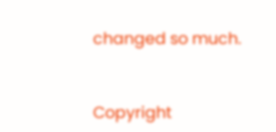changed so much.


Copyright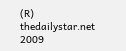(R) thedailystar.net 2009